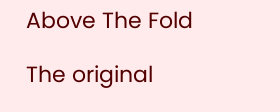Above The Fold

The original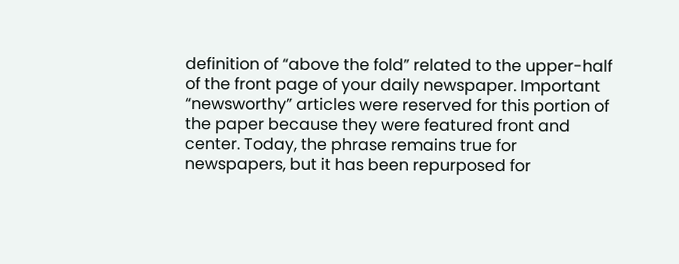definition of “above the fold” related to the upper-half of the front page of your daily newspaper. Important “newsworthy” articles were reserved for this portion of the paper because they were featured front and center. Today, the phrase remains true for newspapers, but it has been repurposed for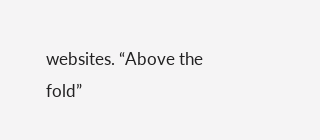websites. “Above the fold”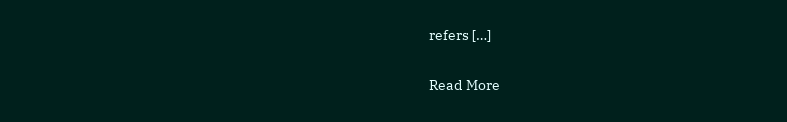refers […]

Read More